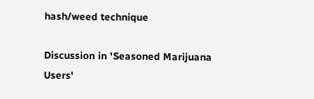hash/weed technique

Discussion in 'Seasoned Marijuana Users'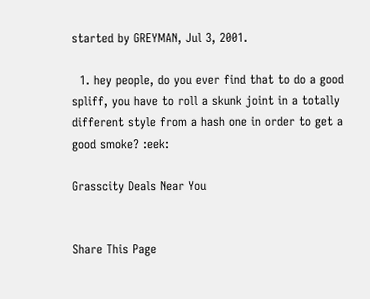started by GREYMAN, Jul 3, 2001.

  1. hey people, do you ever find that to do a good spliff, you have to roll a skunk joint in a totally different style from a hash one in order to get a good smoke? :eek:

Grasscity Deals Near You


Share This Page